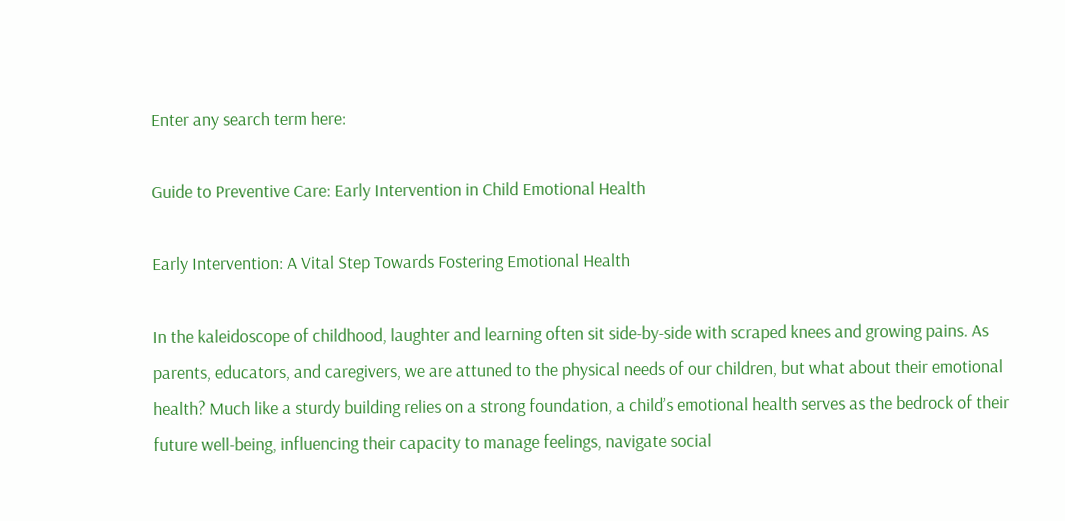Enter any search term here:

Guide to Preventive Care: Early Intervention in Child Emotional Health

Early Intervention: A Vital Step Towards Fostering Emotional Health

In the kaleidoscope of childhood, laughter and learning often sit side-by-side with scraped knees and growing pains. As parents, educators, and caregivers, we are attuned to the physical needs of our children, but what about their emotional health? Much like a sturdy building relies on a strong foundation, a child’s emotional health serves as the bedrock of their future well-being, influencing their capacity to manage feelings, navigate social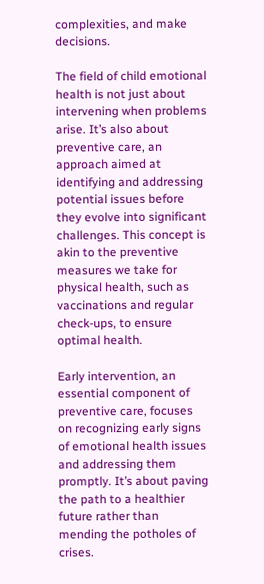complexities, and make decisions.

The field of child emotional health is not just about intervening when problems arise. It’s also about preventive care, an approach aimed at identifying and addressing potential issues before they evolve into significant challenges. This concept is akin to the preventive measures we take for physical health, such as vaccinations and regular check-ups, to ensure optimal health.

Early intervention, an essential component of preventive care, focuses on recognizing early signs of emotional health issues and addressing them promptly. It’s about paving the path to a healthier future rather than mending the potholes of crises.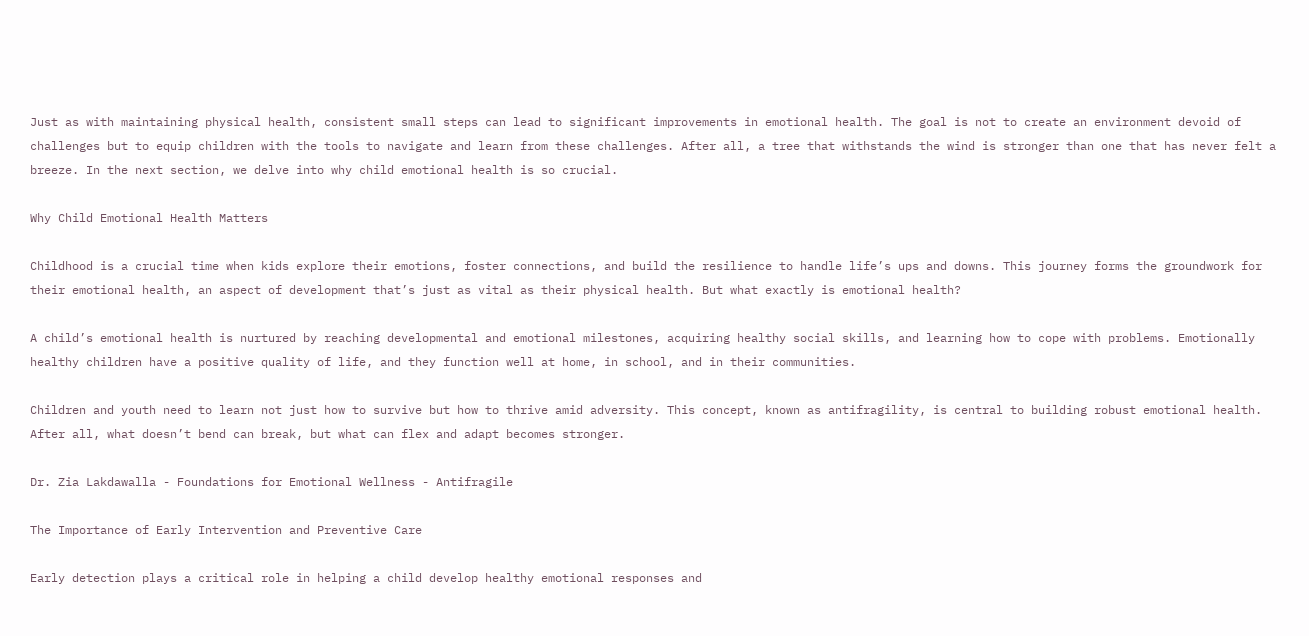Just as with maintaining physical health, consistent small steps can lead to significant improvements in emotional health. The goal is not to create an environment devoid of challenges but to equip children with the tools to navigate and learn from these challenges. After all, a tree that withstands the wind is stronger than one that has never felt a breeze. In the next section, we delve into why child emotional health is so crucial.

Why Child Emotional Health Matters

Childhood is a crucial time when kids explore their emotions, foster connections, and build the resilience to handle life’s ups and downs. This journey forms the groundwork for their emotional health, an aspect of development that’s just as vital as their physical health. But what exactly is emotional health?

A child’s emotional health is nurtured by reaching developmental and emotional milestones, acquiring healthy social skills, and learning how to cope with problems. Emotionally healthy children have a positive quality of life, and they function well at home, in school, and in their communities.

Children and youth need to learn not just how to survive but how to thrive amid adversity. This concept, known as antifragility, is central to building robust emotional health. After all, what doesn’t bend can break, but what can flex and adapt becomes stronger.

Dr. Zia Lakdawalla - Foundations for Emotional Wellness - Antifragile

The Importance of Early Intervention and Preventive Care

Early detection plays a critical role in helping a child develop healthy emotional responses and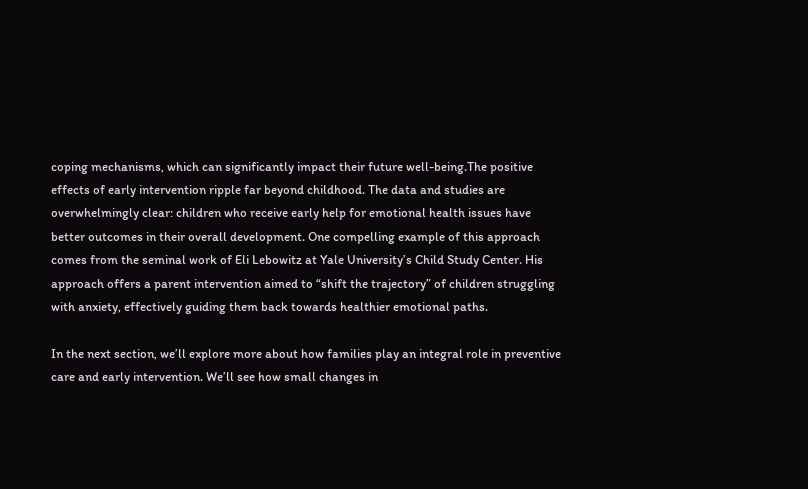coping mechanisms, which can significantly impact their future well-being.The positive effects of early intervention ripple far beyond childhood. The data and studies are overwhelmingly clear: children who receive early help for emotional health issues have better outcomes in their overall development. One compelling example of this approach comes from the seminal work of Eli Lebowitz at Yale University’s Child Study Center. His approach offers a parent intervention aimed to “shift the trajectory” of children struggling with anxiety, effectively guiding them back towards healthier emotional paths.

In the next section, we’ll explore more about how families play an integral role in preventive care and early intervention. We’ll see how small changes in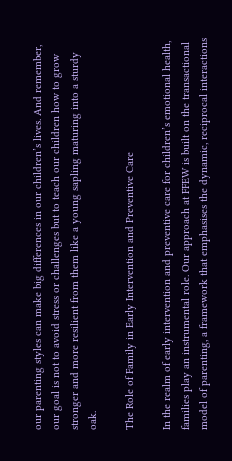our parenting styles can make big differences in our children’s lives. And remember, our goal is not to avoid stress or challenges but to teach our children how to grow stronger and more resilient from them like a young sapling maturing into a sturdy oak.

The Role of Family in Early Intervention and Preventive Care

In the realm of early intervention and preventive care for children’s emotional health, families play an instrumental role. Our approach at FFEW is built on the transactional model of parenting, a framework that emphasises the dynamic, reciprocal interactions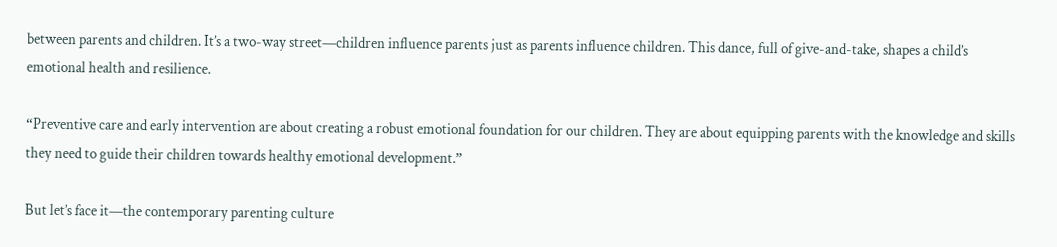between parents and children. It’s a two-way street—children influence parents just as parents influence children. This dance, full of give-and-take, shapes a child’s emotional health and resilience.

“Preventive care and early intervention are about creating a robust emotional foundation for our children. They are about equipping parents with the knowledge and skills they need to guide their children towards healthy emotional development.”

But let’s face it—the contemporary parenting culture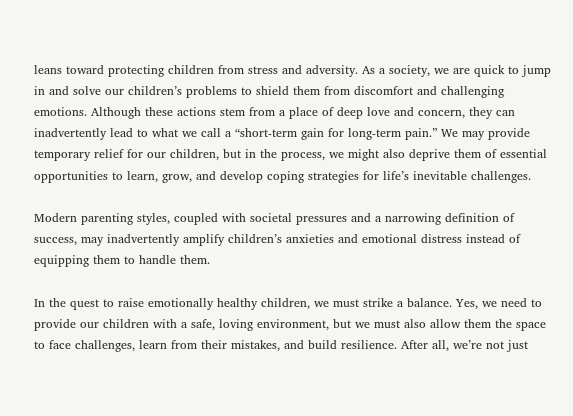leans toward protecting children from stress and adversity. As a society, we are quick to jump in and solve our children’s problems to shield them from discomfort and challenging emotions. Although these actions stem from a place of deep love and concern, they can inadvertently lead to what we call a “short-term gain for long-term pain.” We may provide temporary relief for our children, but in the process, we might also deprive them of essential opportunities to learn, grow, and develop coping strategies for life’s inevitable challenges.

Modern parenting styles, coupled with societal pressures and a narrowing definition of success, may inadvertently amplify children’s anxieties and emotional distress instead of equipping them to handle them.

In the quest to raise emotionally healthy children, we must strike a balance. Yes, we need to provide our children with a safe, loving environment, but we must also allow them the space to face challenges, learn from their mistakes, and build resilience. After all, we’re not just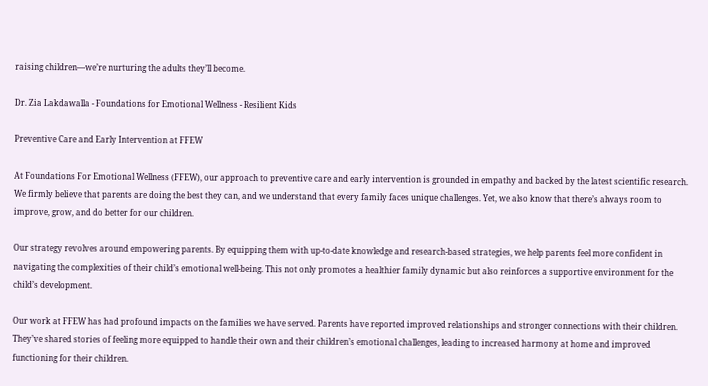raising children—we’re nurturing the adults they’ll become.

Dr. Zia Lakdawalla - Foundations for Emotional Wellness - Resilient Kids

Preventive Care and Early Intervention at FFEW

At Foundations For Emotional Wellness (FFEW), our approach to preventive care and early intervention is grounded in empathy and backed by the latest scientific research. We firmly believe that parents are doing the best they can, and we understand that every family faces unique challenges. Yet, we also know that there’s always room to improve, grow, and do better for our children.

Our strategy revolves around empowering parents. By equipping them with up-to-date knowledge and research-based strategies, we help parents feel more confident in navigating the complexities of their child’s emotional well-being. This not only promotes a healthier family dynamic but also reinforces a supportive environment for the child’s development.

Our work at FFEW has had profound impacts on the families we have served. Parents have reported improved relationships and stronger connections with their children. They’ve shared stories of feeling more equipped to handle their own and their children’s emotional challenges, leading to increased harmony at home and improved functioning for their children.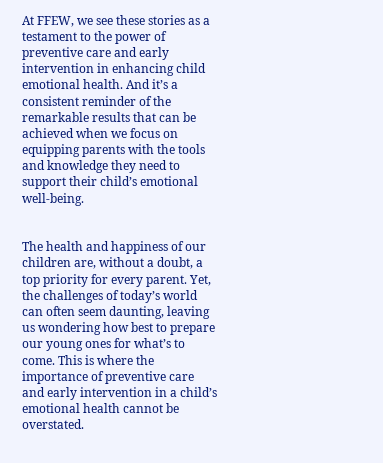At FFEW, we see these stories as a testament to the power of preventive care and early intervention in enhancing child emotional health. And it’s a consistent reminder of the remarkable results that can be achieved when we focus on equipping parents with the tools and knowledge they need to support their child’s emotional well-being.


The health and happiness of our children are, without a doubt, a top priority for every parent. Yet, the challenges of today’s world can often seem daunting, leaving us wondering how best to prepare our young ones for what’s to come. This is where the importance of preventive care and early intervention in a child’s emotional health cannot be overstated.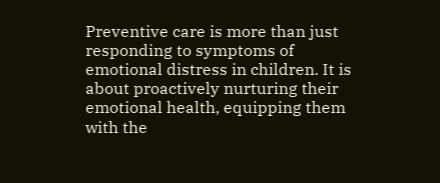Preventive care is more than just responding to symptoms of emotional distress in children. It is about proactively nurturing their emotional health, equipping them with the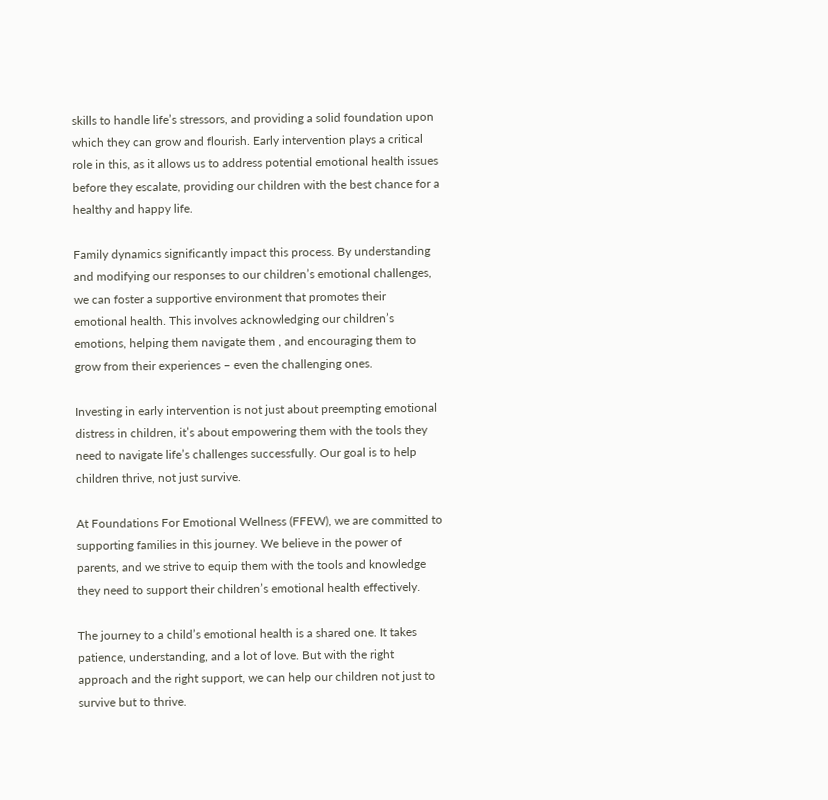skills to handle life’s stressors, and providing a solid foundation upon which they can grow and flourish. Early intervention plays a critical role in this, as it allows us to address potential emotional health issues before they escalate, providing our children with the best chance for a healthy and happy life.

Family dynamics significantly impact this process. By understanding and modifying our responses to our children’s emotional challenges, we can foster a supportive environment that promotes their emotional health. This involves acknowledging our children’s emotions, helping them navigate them , and encouraging them to grow from their experiences – even the challenging ones.

Investing in early intervention is not just about preempting emotional distress in children, it’s about empowering them with the tools they need to navigate life’s challenges successfully. Our goal is to help children thrive, not just survive.

At Foundations For Emotional Wellness (FFEW), we are committed to supporting families in this journey. We believe in the power of parents, and we strive to equip them with the tools and knowledge they need to support their children’s emotional health effectively.

The journey to a child’s emotional health is a shared one. It takes patience, understanding, and a lot of love. But with the right approach and the right support, we can help our children not just to survive but to thrive.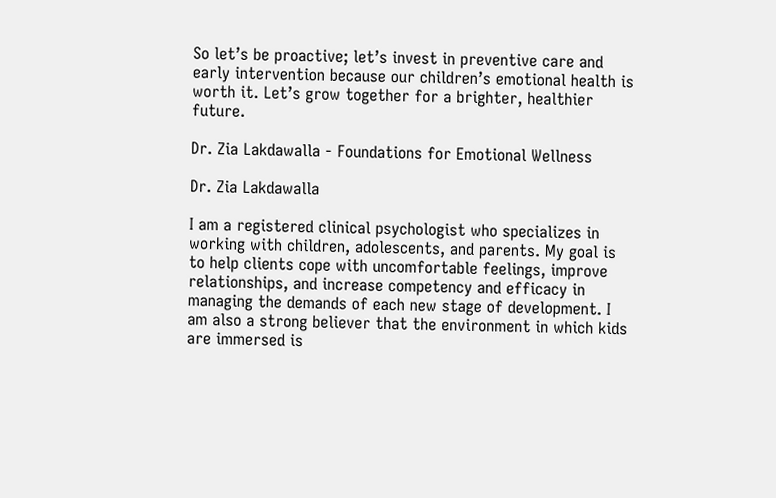So let’s be proactive; let’s invest in preventive care and early intervention because our children’s emotional health is worth it. Let’s grow together for a brighter, healthier future.

Dr. Zia Lakdawalla - Foundations for Emotional Wellness

Dr. Zia Lakdawalla

I am a registered clinical psychologist who specializes in working with children, adolescents, and parents. My goal is to help clients cope with uncomfortable feelings, improve relationships, and increase competency and efficacy in managing the demands of each new stage of development. I am also a strong believer that the environment in which kids are immersed is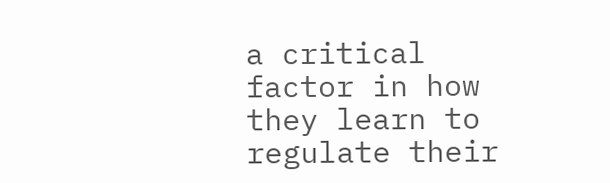a critical factor in how they learn to regulate their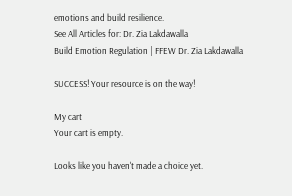emotions and build resilience.
See All Articles for: Dr. Zia Lakdawalla
Build Emotion Regulation | FFEW Dr. Zia Lakdawalla

SUCCESS! Your resource is on the way!

My cart
Your cart is empty.

Looks like you haven't made a choice yet.